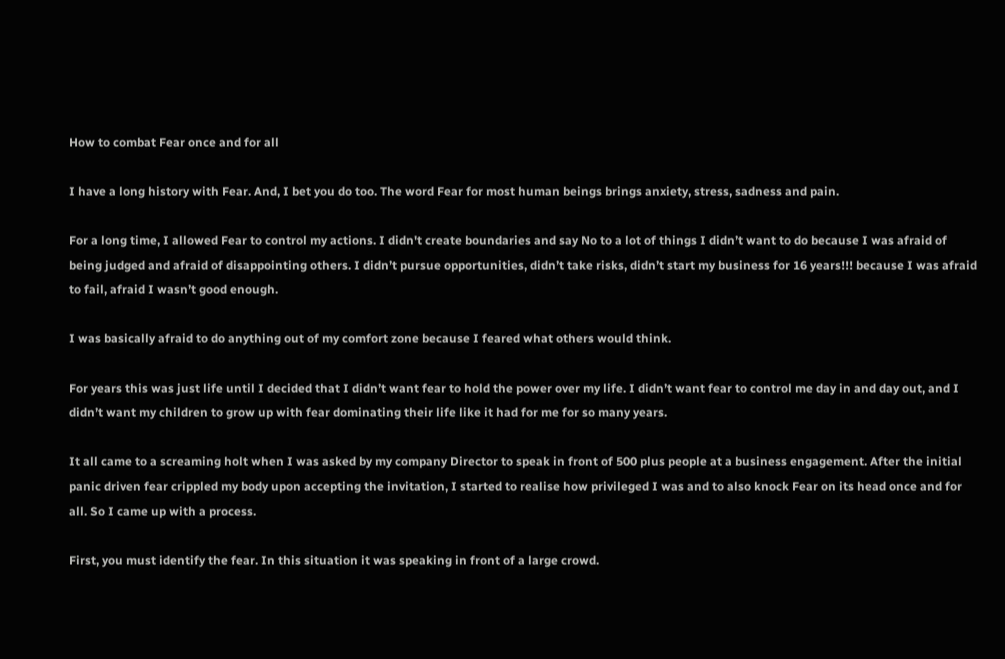How to combat Fear once and for all

I have a long history with Fear. And, I bet you do too. The word Fear for most human beings brings anxiety, stress, sadness and pain.

For a long time, I allowed Fear to control my actions. I didn't create boundaries and say No to a lot of things I didn’t want to do because I was afraid of being judged and afraid of disappointing others. I didn’t pursue opportunities, didn’t take risks, didn’t start my business for 16 years!!! because I was afraid to fail, afraid I wasn’t good enough.

I was basically afraid to do anything out of my comfort zone because I feared what others would think.

For years this was just life until I decided that I didn’t want fear to hold the power over my life. I didn’t want fear to control me day in and day out, and I didn’t want my children to grow up with fear dominating their life like it had for me for so many years.

It all came to a screaming holt when I was asked by my company Director to speak in front of 500 plus people at a business engagement. After the initial panic driven fear crippled my body upon accepting the invitation, I started to realise how privileged I was and to also knock Fear on its head once and for all. So I came up with a process.

First, you must identify the fear. In this situation it was speaking in front of a large crowd.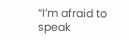“I’m afraid to speak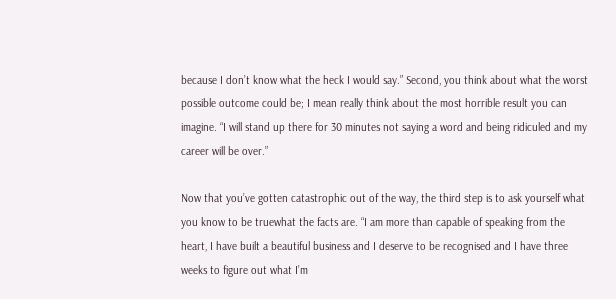because I don’t know what the heck I would say.” Second, you think about what the worst possible outcome could be; I mean really think about the most horrible result you can imagine. “I will stand up there for 30 minutes not saying a word and being ridiculed and my career will be over.”

Now that you’ve gotten catastrophic out of the way, the third step is to ask yourself what you know to be truewhat the facts are. “I am more than capable of speaking from the heart, I have built a beautiful business and I deserve to be recognised and I have three weeks to figure out what I’m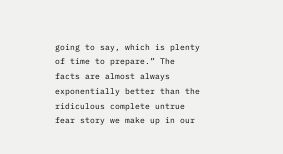going to say, which is plenty of time to prepare.” The facts are almost always exponentially better than the ridiculous complete untrue fear story we make up in our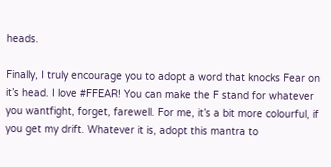heads.

Finally, I truly encourage you to adopt a word that knocks Fear on it’s head. I love #FFEAR! You can make the F stand for whatever you wantfight, forget, farewell. For me, it’s a bit more colourful, if you get my drift. Whatever it is, adopt this mantra to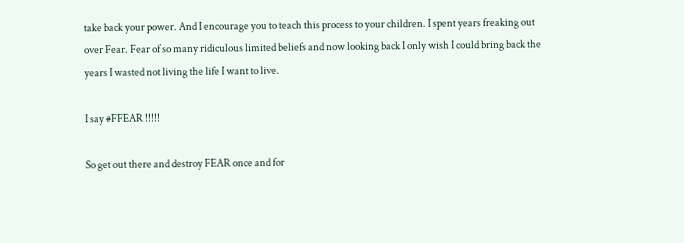take back your power. And I encourage you to teach this process to your children. I spent years freaking out over Fear. Fear of so many ridiculous limited beliefs and now looking back I only wish I could bring back the years I wasted not living the life I want to live.

I say #FFEAR !!!!!

So get out there and destroy FEAR once and for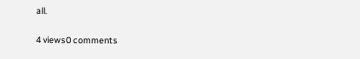all.

4 views0 comments